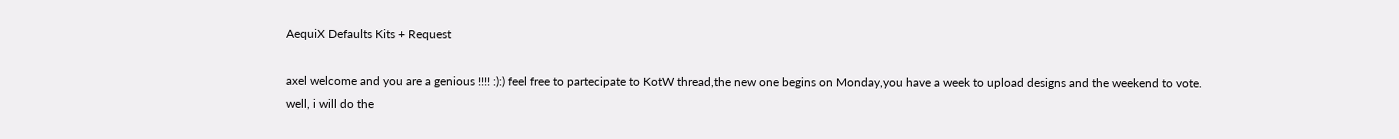AequiX Defaults Kits + Request

axel welcome and you are a genious !!!! :):) feel free to partecipate to KotW thread,the new one begins on Monday,you have a week to upload designs and the weekend to vote.
well, i will do the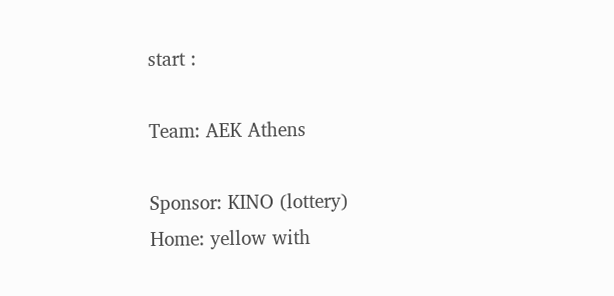start :

Team: AEK Athens

Sponsor: KINO (lottery)
Home: yellow with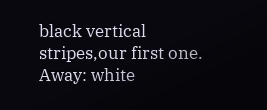black vertical stripes,our first one.
Away: white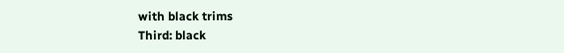with black trims
Third: black